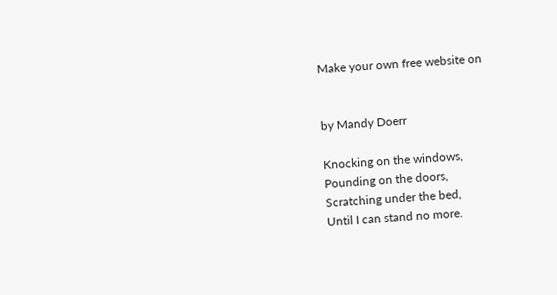Make your own free website on


by Mandy Doerr

Knocking on the windows,
Pounding on the doors,
Scratching under the bed,
Until I can stand no more.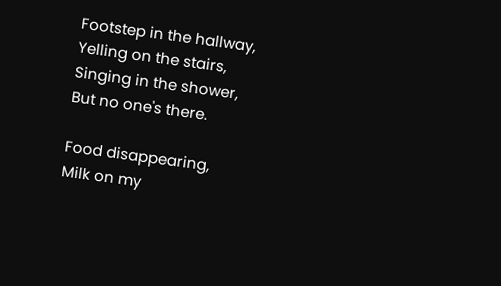Footstep in the hallway,
Yelling on the stairs,
Singing in the shower,
But no one's there.

Food disappearing,
Milk on my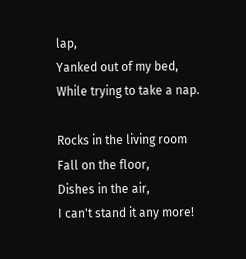lap,
Yanked out of my bed,
While trying to take a nap.

Rocks in the living room
Fall on the floor,
Dishes in the air,
I can't stand it any more!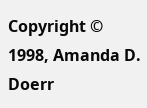Copyright © 1998, Amanda D. Doerr